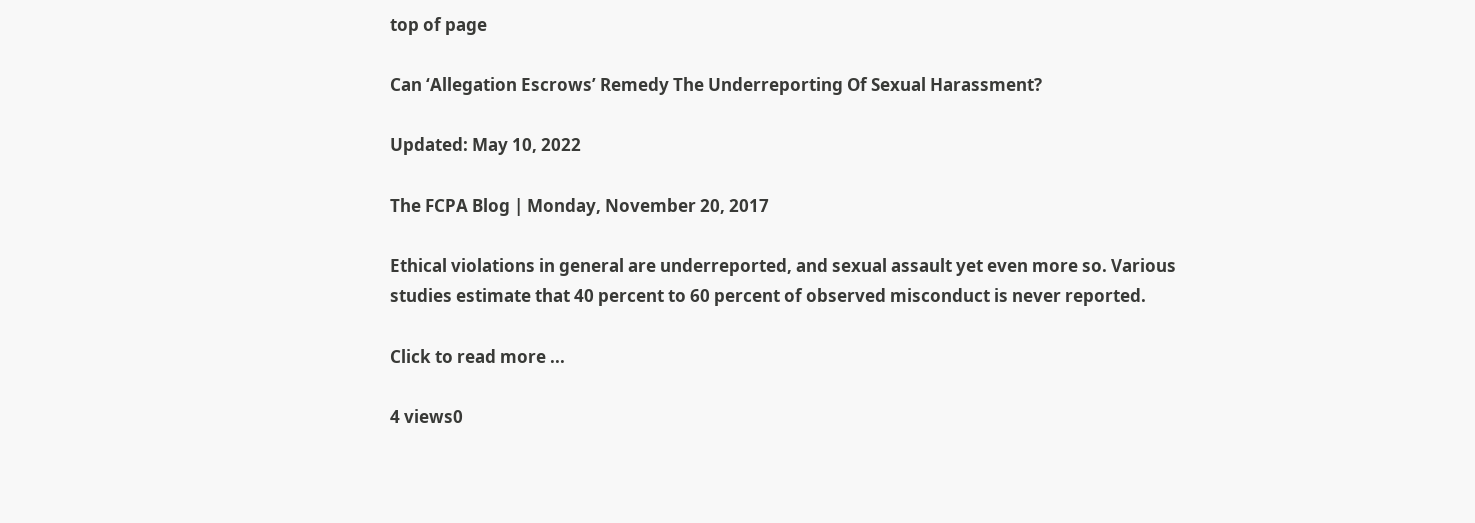top of page

Can ‘Allegation Escrows’ Remedy The Underreporting Of Sexual Harassment?

Updated: May 10, 2022

The FCPA Blog | Monday, November 20, 2017

Ethical violations in general are underreported, and sexual assault yet even more so. Various studies estimate that 40 percent to 60 percent of observed misconduct is never reported.

Click to read more ...

4 views0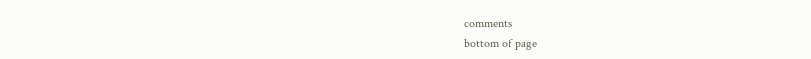comments
bottom of page